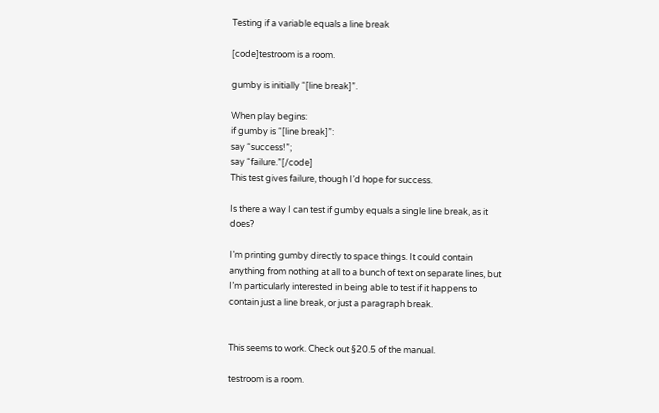Testing if a variable equals a line break

[code]testroom is a room.

gumby is initially “[line break]”.

When play begins:
if gumby is “[line break]”:
say “success!”;
say “failure.”[/code]
This test gives failure, though I’d hope for success.

Is there a way I can test if gumby equals a single line break, as it does?

I’m printing gumby directly to space things. It could contain anything from nothing at all to a bunch of text on separate lines, but I’m particularly interested in being able to test if it happens to contain just a line break, or just a paragraph break.


This seems to work. Check out §20.5 of the manual.

testroom is a room.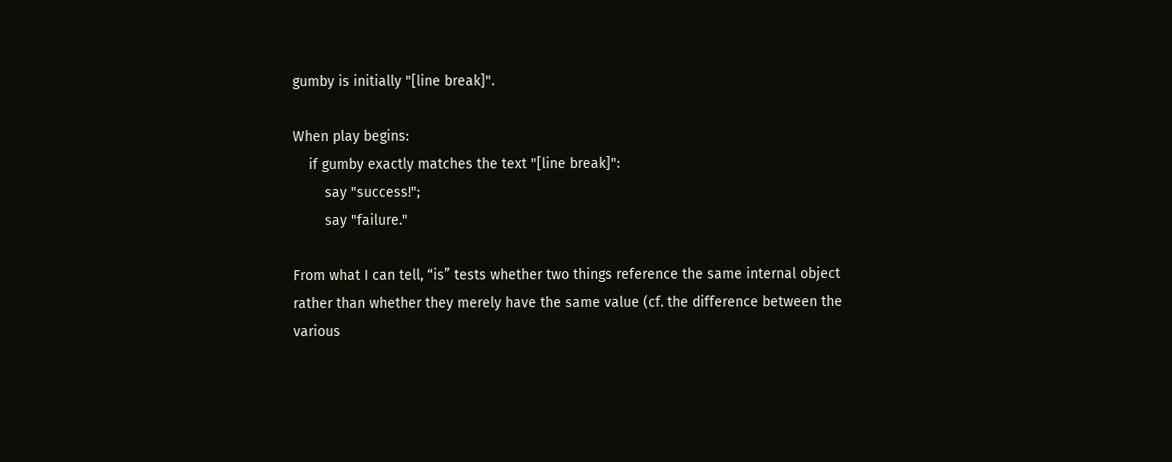gumby is initially "[line break]".

When play begins:
    if gumby exactly matches the text "[line break]":
        say "success!";
        say "failure."

From what I can tell, “is” tests whether two things reference the same internal object rather than whether they merely have the same value (cf. the difference between the various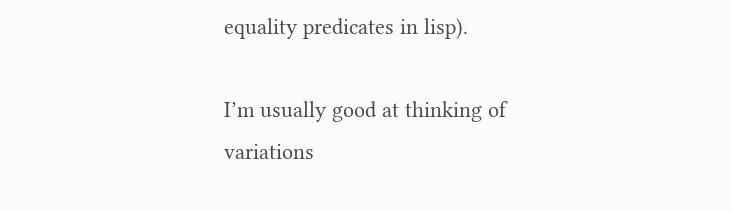equality predicates in lisp).

I’m usually good at thinking of variations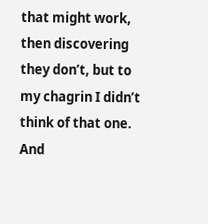that might work, then discovering they don’t, but to my chagrin I didn’t think of that one. And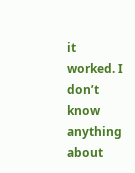it worked. I don’t know anything about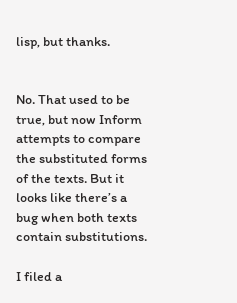lisp, but thanks.


No. That used to be true, but now Inform attempts to compare the substituted forms of the texts. But it looks like there’s a bug when both texts contain substitutions.

I filed a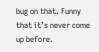bug on that. Funny that it’s never come up before.